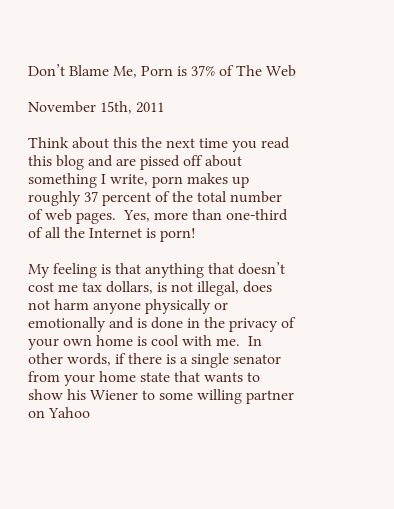Don’t Blame Me, Porn is 37% of The Web

November 15th, 2011

Think about this the next time you read this blog and are pissed off about something I write, porn makes up roughly 37 percent of the total number of web pages.  Yes, more than one-third of all the Internet is porn!

My feeling is that anything that doesn’t cost me tax dollars, is not illegal, does not harm anyone physically or emotionally and is done in the privacy of your own home is cool with me.  In other words, if there is a single senator from your home state that wants to show his Wiener to some willing partner on Yahoo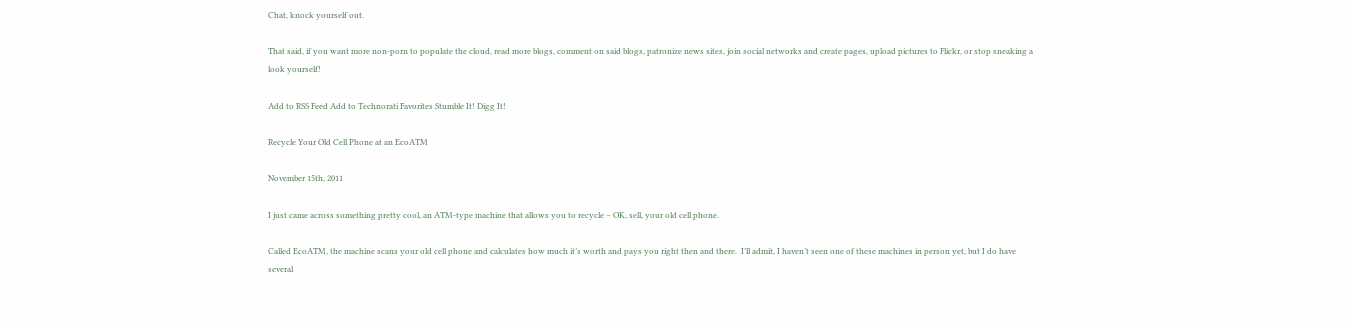Chat, knock yourself out.

That said, if you want more non-porn to populate the cloud, read more blogs, comment on said blogs, patronize news sites, join social networks and create pages, upload pictures to Flickr, or stop sneaking a look yourself!

Add to RSS Feed Add to Technorati Favorites Stumble It! Digg It!

Recycle Your Old Cell Phone at an EcoATM

November 15th, 2011

I just came across something pretty cool, an ATM-type machine that allows you to recycle – OK, sell, your old cell phone.

Called EcoATM, the machine scans your old cell phone and calculates how much it’s worth and pays you right then and there.  I’ll admit, I haven’t seen one of these machines in person yet, but I do have several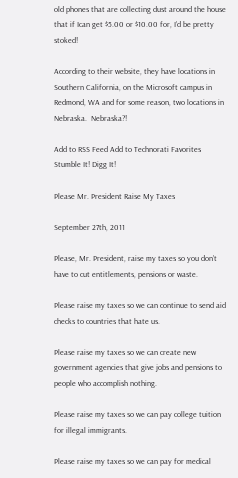old phones that are collecting dust around the house that if Ican get $5.00 or $10.00 for, I’d be pretty stoked!

According to their website, they have locations in Southern California, on the Microsoft campus in Redmond, WA and for some reason, two locations in Nebraska.  Nebraska?!

Add to RSS Feed Add to Technorati Favorites Stumble It! Digg It!

Please Mr. President Raise My Taxes

September 27th, 2011

Please, Mr. President, raise my taxes so you don’t have to cut entitlements, pensions or waste.

Please raise my taxes so we can continue to send aid checks to countries that hate us.

Please raise my taxes so we can create new government agencies that give jobs and pensions to people who accomplish nothing.

Please raise my taxes so we can pay college tuition for illegal immigrants.

Please raise my taxes so we can pay for medical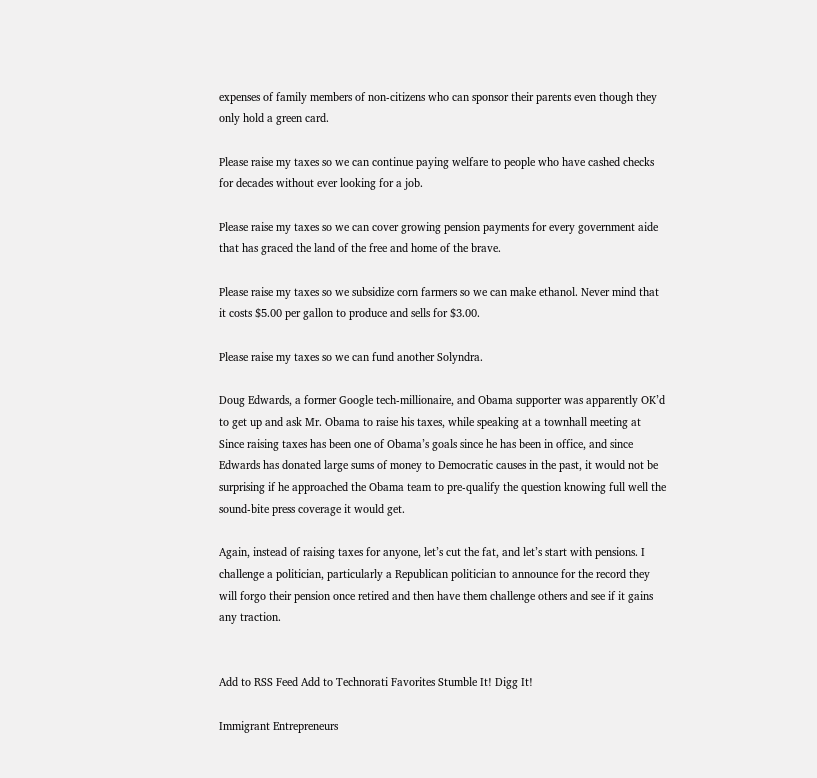expenses of family members of non-citizens who can sponsor their parents even though they only hold a green card.

Please raise my taxes so we can continue paying welfare to people who have cashed checks for decades without ever looking for a job.

Please raise my taxes so we can cover growing pension payments for every government aide that has graced the land of the free and home of the brave.

Please raise my taxes so we subsidize corn farmers so we can make ethanol. Never mind that it costs $5.00 per gallon to produce and sells for $3.00.

Please raise my taxes so we can fund another Solyndra.

Doug Edwards, a former Google tech-millionaire, and Obama supporter was apparently OK’d to get up and ask Mr. Obama to raise his taxes, while speaking at a townhall meeting at Since raising taxes has been one of Obama’s goals since he has been in office, and since Edwards has donated large sums of money to Democratic causes in the past, it would not be surprising if he approached the Obama team to pre-qualify the question knowing full well the sound-bite press coverage it would get.

Again, instead of raising taxes for anyone, let’s cut the fat, and let’s start with pensions. I challenge a politician, particularly a Republican politician to announce for the record they will forgo their pension once retired and then have them challenge others and see if it gains any traction.


Add to RSS Feed Add to Technorati Favorites Stumble It! Digg It!

Immigrant Entrepreneurs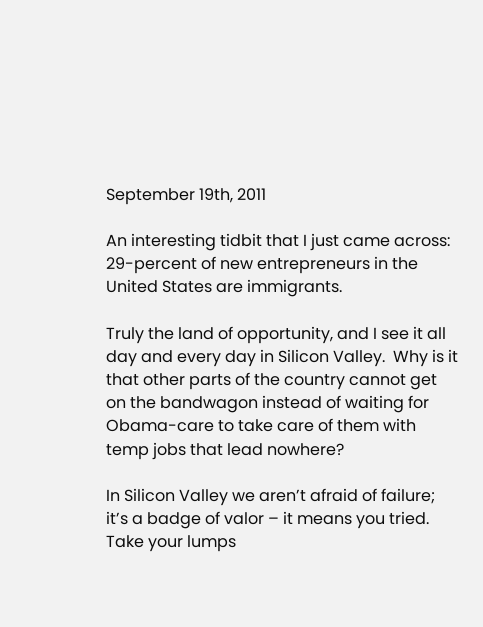September 19th, 2011

An interesting tidbit that I just came across: 29-percent of new entrepreneurs in the United States are immigrants.

Truly the land of opportunity, and I see it all day and every day in Silicon Valley.  Why is it that other parts of the country cannot get on the bandwagon instead of waiting for Obama-care to take care of them with temp jobs that lead nowhere?

In Silicon Valley we aren’t afraid of failure; it’s a badge of valor – it means you tried.  Take your lumps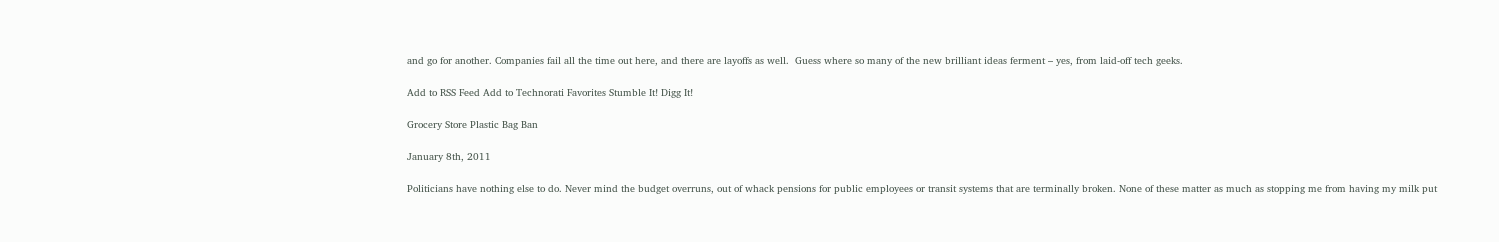and go for another. Companies fail all the time out here, and there are layoffs as well.  Guess where so many of the new brilliant ideas ferment – yes, from laid-off tech geeks.

Add to RSS Feed Add to Technorati Favorites Stumble It! Digg It!

Grocery Store Plastic Bag Ban

January 8th, 2011

Politicians have nothing else to do. Never mind the budget overruns, out of whack pensions for public employees or transit systems that are terminally broken. None of these matter as much as stopping me from having my milk put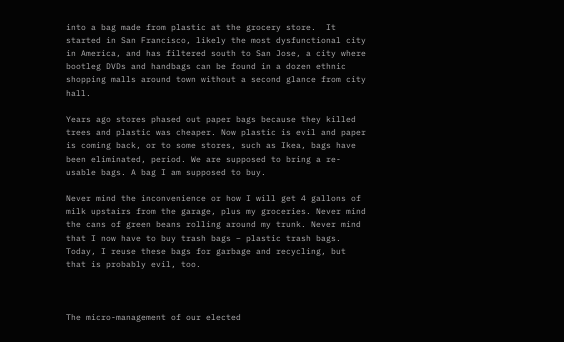into a bag made from plastic at the grocery store.  It started in San Francisco, likely the most dysfunctional city in America, and has filtered south to San Jose, a city where bootleg DVDs and handbags can be found in a dozen ethnic shopping malls around town without a second glance from city hall.

Years ago stores phased out paper bags because they killed trees and plastic was cheaper. Now plastic is evil and paper is coming back, or to some stores, such as Ikea, bags have been eliminated, period. We are supposed to bring a re-usable bags. A bag I am supposed to buy.

Never mind the inconvenience or how I will get 4 gallons of milk upstairs from the garage, plus my groceries. Never mind the cans of green beans rolling around my trunk. Never mind that I now have to buy trash bags – plastic trash bags. Today, I reuse these bags for garbage and recycling, but that is probably evil, too.



The micro-management of our elected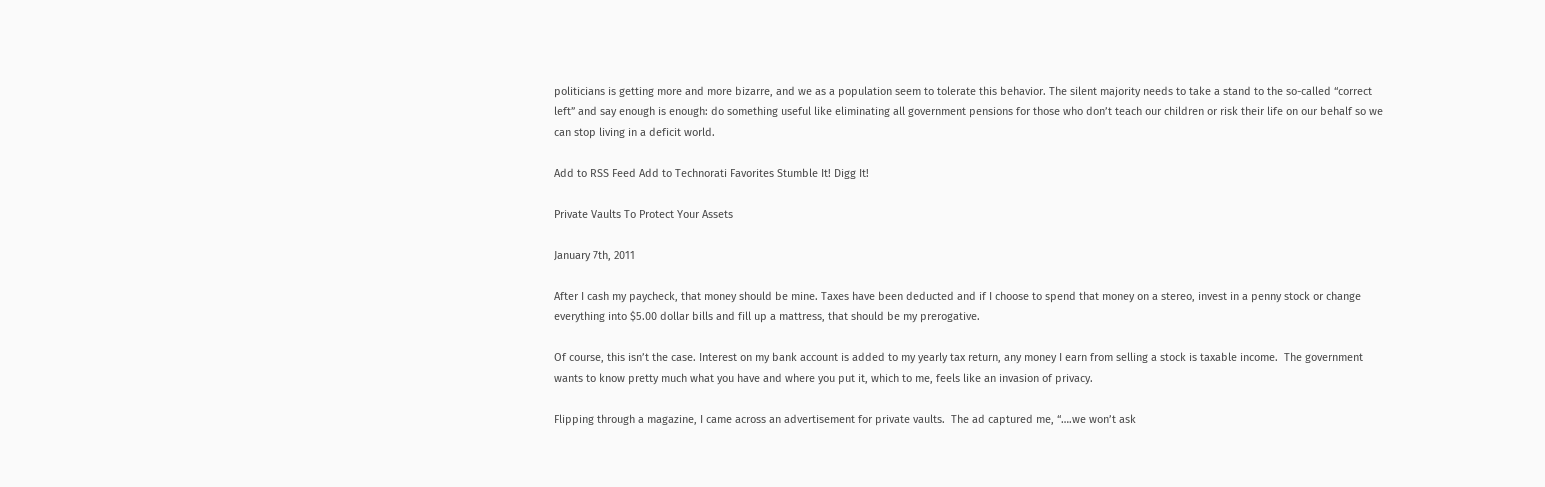politicians is getting more and more bizarre, and we as a population seem to tolerate this behavior. The silent majority needs to take a stand to the so-called “correct left” and say enough is enough: do something useful like eliminating all government pensions for those who don’t teach our children or risk their life on our behalf so we can stop living in a deficit world.

Add to RSS Feed Add to Technorati Favorites Stumble It! Digg It!

Private Vaults To Protect Your Assets

January 7th, 2011

After I cash my paycheck, that money should be mine. Taxes have been deducted and if I choose to spend that money on a stereo, invest in a penny stock or change everything into $5.00 dollar bills and fill up a mattress, that should be my prerogative.

Of course, this isn’t the case. Interest on my bank account is added to my yearly tax return, any money I earn from selling a stock is taxable income.  The government wants to know pretty much what you have and where you put it, which to me, feels like an invasion of privacy.

Flipping through a magazine, I came across an advertisement for private vaults.  The ad captured me, “….we won’t ask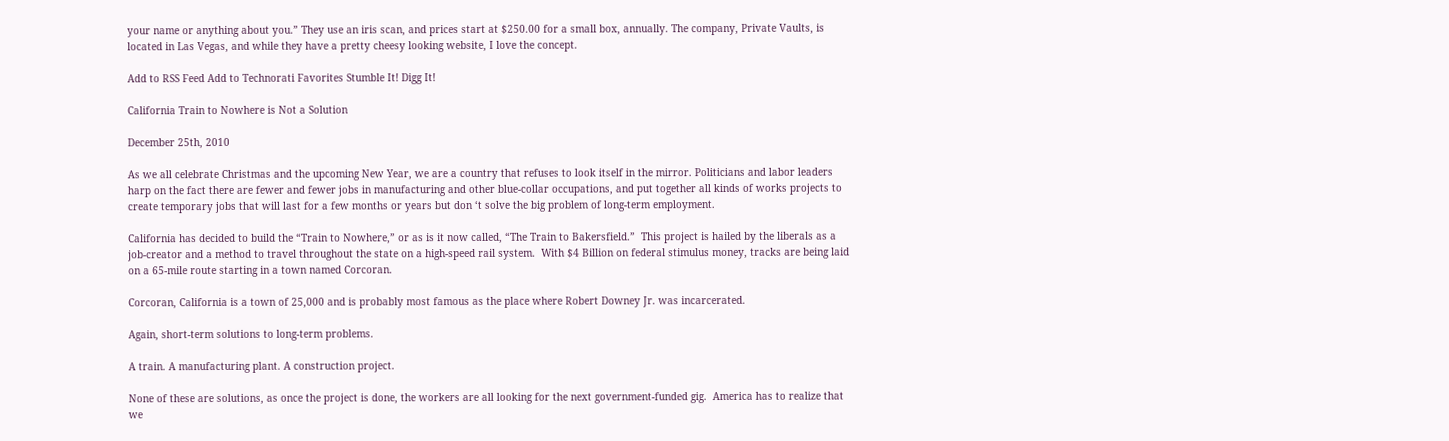your name or anything about you.” They use an iris scan, and prices start at $250.00 for a small box, annually. The company, Private Vaults, is located in Las Vegas, and while they have a pretty cheesy looking website, I love the concept.

Add to RSS Feed Add to Technorati Favorites Stumble It! Digg It!

California Train to Nowhere is Not a Solution

December 25th, 2010

As we all celebrate Christmas and the upcoming New Year, we are a country that refuses to look itself in the mirror. Politicians and labor leaders harp on the fact there are fewer and fewer jobs in manufacturing and other blue-collar occupations, and put together all kinds of works projects to create temporary jobs that will last for a few months or years but don ‘t solve the big problem of long-term employment.

California has decided to build the “Train to Nowhere,” or as is it now called, “The Train to Bakersfield.”  This project is hailed by the liberals as a job-creator and a method to travel throughout the state on a high-speed rail system.  With $4 Billion on federal stimulus money, tracks are being laid on a 65-mile route starting in a town named Corcoran.

Corcoran, California is a town of 25,000 and is probably most famous as the place where Robert Downey Jr. was incarcerated.

Again, short-term solutions to long-term problems.

A train. A manufacturing plant. A construction project.

None of these are solutions, as once the project is done, the workers are all looking for the next government-funded gig.  America has to realize that we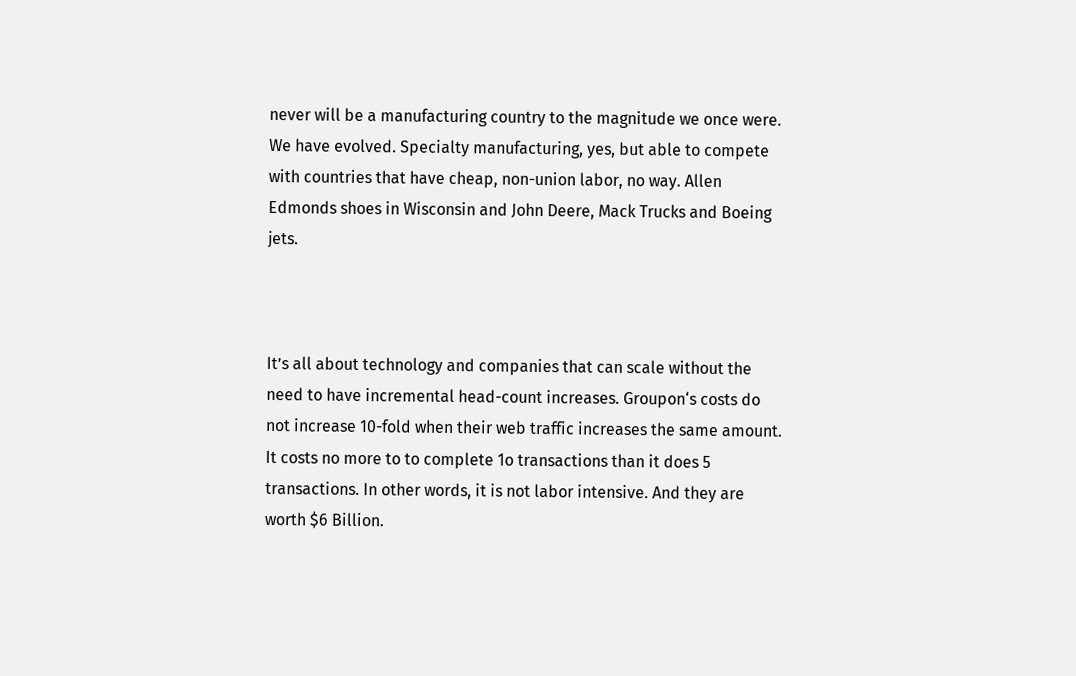never will be a manufacturing country to the magnitude we once were.  We have evolved. Specialty manufacturing, yes, but able to compete with countries that have cheap, non-union labor, no way. Allen Edmonds shoes in Wisconsin and John Deere, Mack Trucks and Boeing jets.



It’s all about technology and companies that can scale without the need to have incremental head-count increases. Groupon‘s costs do not increase 10-fold when their web traffic increases the same amount. It costs no more to to complete 1o transactions than it does 5 transactions. In other words, it is not labor intensive. And they are worth $6 Billion.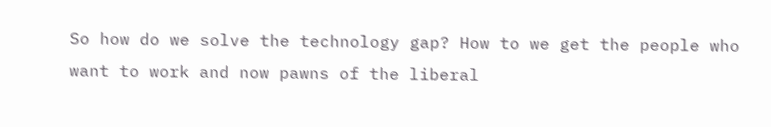So how do we solve the technology gap? How to we get the people who want to work and now pawns of the liberal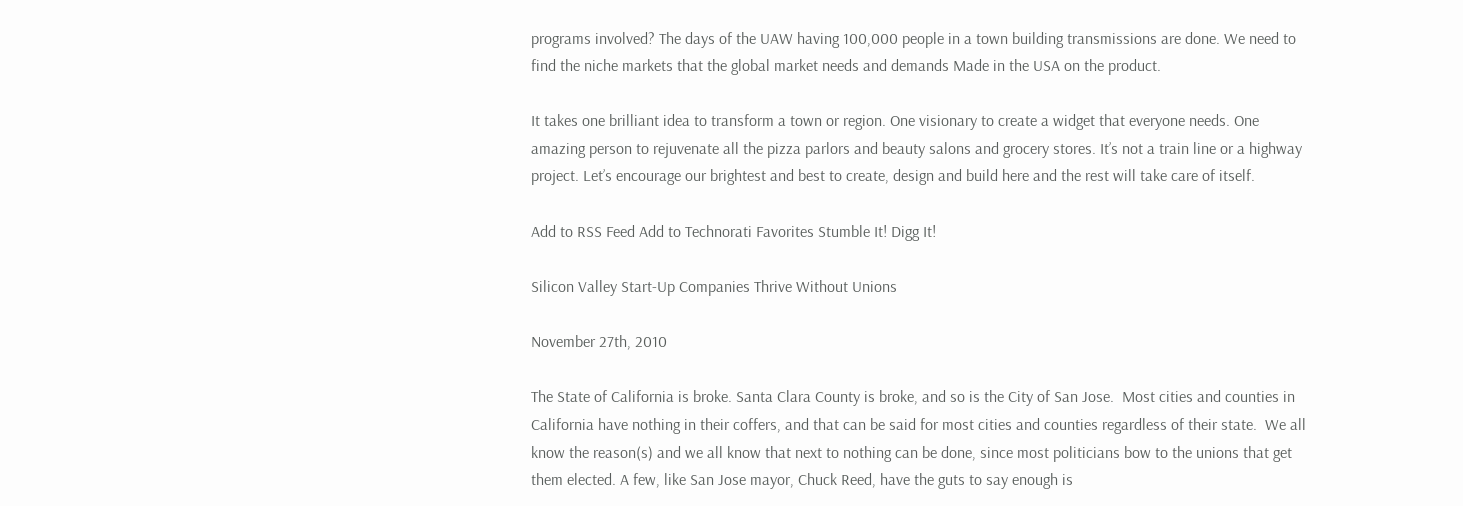programs involved? The days of the UAW having 100,000 people in a town building transmissions are done. We need to find the niche markets that the global market needs and demands Made in the USA on the product.

It takes one brilliant idea to transform a town or region. One visionary to create a widget that everyone needs. One amazing person to rejuvenate all the pizza parlors and beauty salons and grocery stores. It’s not a train line or a highway project. Let’s encourage our brightest and best to create, design and build here and the rest will take care of itself.

Add to RSS Feed Add to Technorati Favorites Stumble It! Digg It!

Silicon Valley Start-Up Companies Thrive Without Unions

November 27th, 2010

The State of California is broke. Santa Clara County is broke, and so is the City of San Jose.  Most cities and counties in California have nothing in their coffers, and that can be said for most cities and counties regardless of their state.  We all know the reason(s) and we all know that next to nothing can be done, since most politicians bow to the unions that get them elected. A few, like San Jose mayor, Chuck Reed, have the guts to say enough is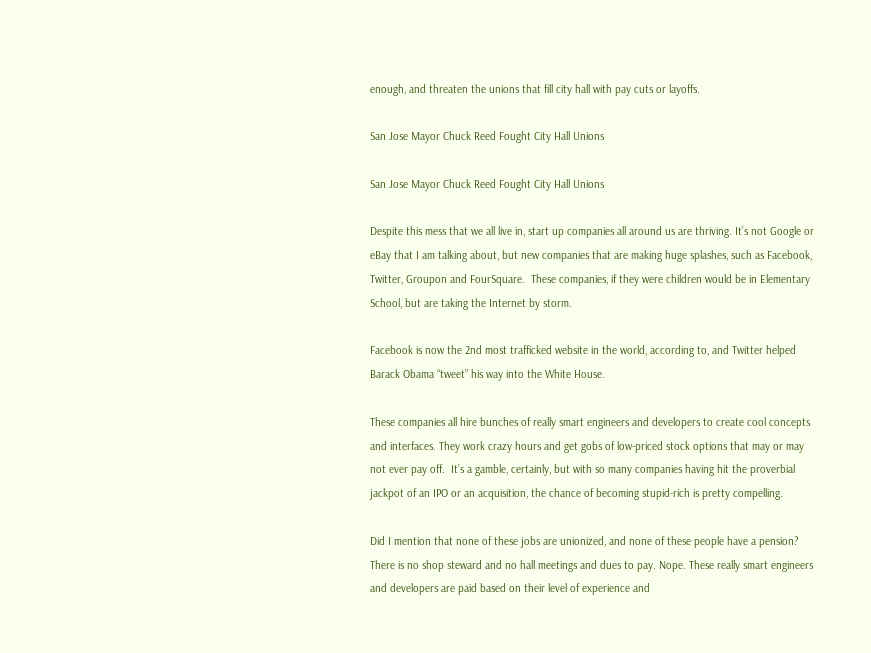enough, and threaten the unions that fill city hall with pay cuts or layoffs.

San Jose Mayor Chuck Reed Fought City Hall Unions

San Jose Mayor Chuck Reed Fought City Hall Unions

Despite this mess that we all live in, start up companies all around us are thriving. It’s not Google or eBay that I am talking about, but new companies that are making huge splashes, such as Facebook, Twitter, Groupon and FourSquare.  These companies, if they were children would be in Elementary School, but are taking the Internet by storm.

Facebook is now the 2nd most trafficked website in the world, according to, and Twitter helped Barack Obama “tweet” his way into the White House.

These companies all hire bunches of really smart engineers and developers to create cool concepts and interfaces. They work crazy hours and get gobs of low-priced stock options that may or may not ever pay off.  It’s a gamble, certainly, but with so many companies having hit the proverbial jackpot of an IPO or an acquisition, the chance of becoming stupid-rich is pretty compelling.

Did I mention that none of these jobs are unionized, and none of these people have a pension? There is no shop steward and no hall meetings and dues to pay. Nope. These really smart engineers and developers are paid based on their level of experience and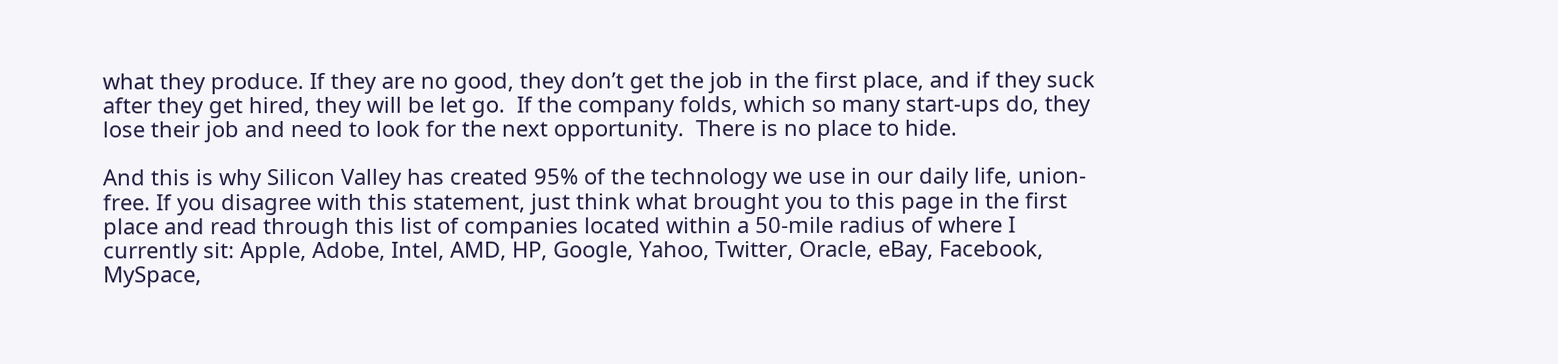what they produce. If they are no good, they don’t get the job in the first place, and if they suck after they get hired, they will be let go.  If the company folds, which so many start-ups do, they lose their job and need to look for the next opportunity.  There is no place to hide.

And this is why Silicon Valley has created 95% of the technology we use in our daily life, union-free. If you disagree with this statement, just think what brought you to this page in the first place and read through this list of companies located within a 50-mile radius of where I currently sit: Apple, Adobe, Intel, AMD, HP, Google, Yahoo, Twitter, Oracle, eBay, Facebook, MySpace,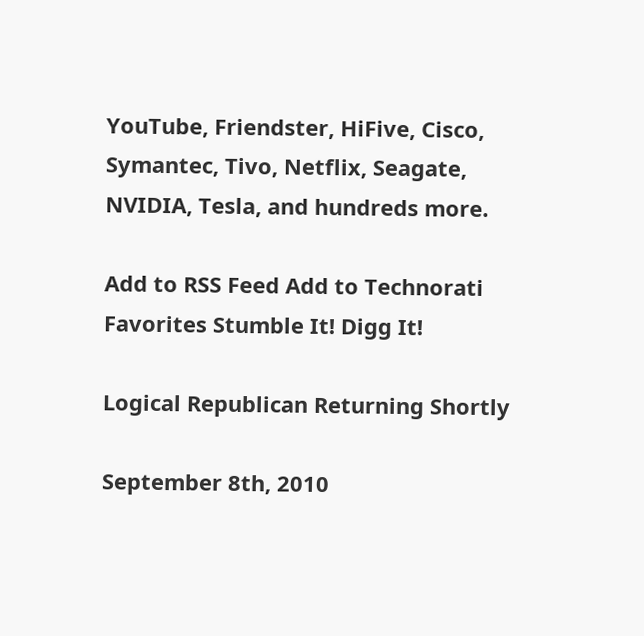YouTube, Friendster, HiFive, Cisco, Symantec, Tivo, Netflix, Seagate, NVIDIA, Tesla, and hundreds more.

Add to RSS Feed Add to Technorati Favorites Stumble It! Digg It!

Logical Republican Returning Shortly

September 8th, 2010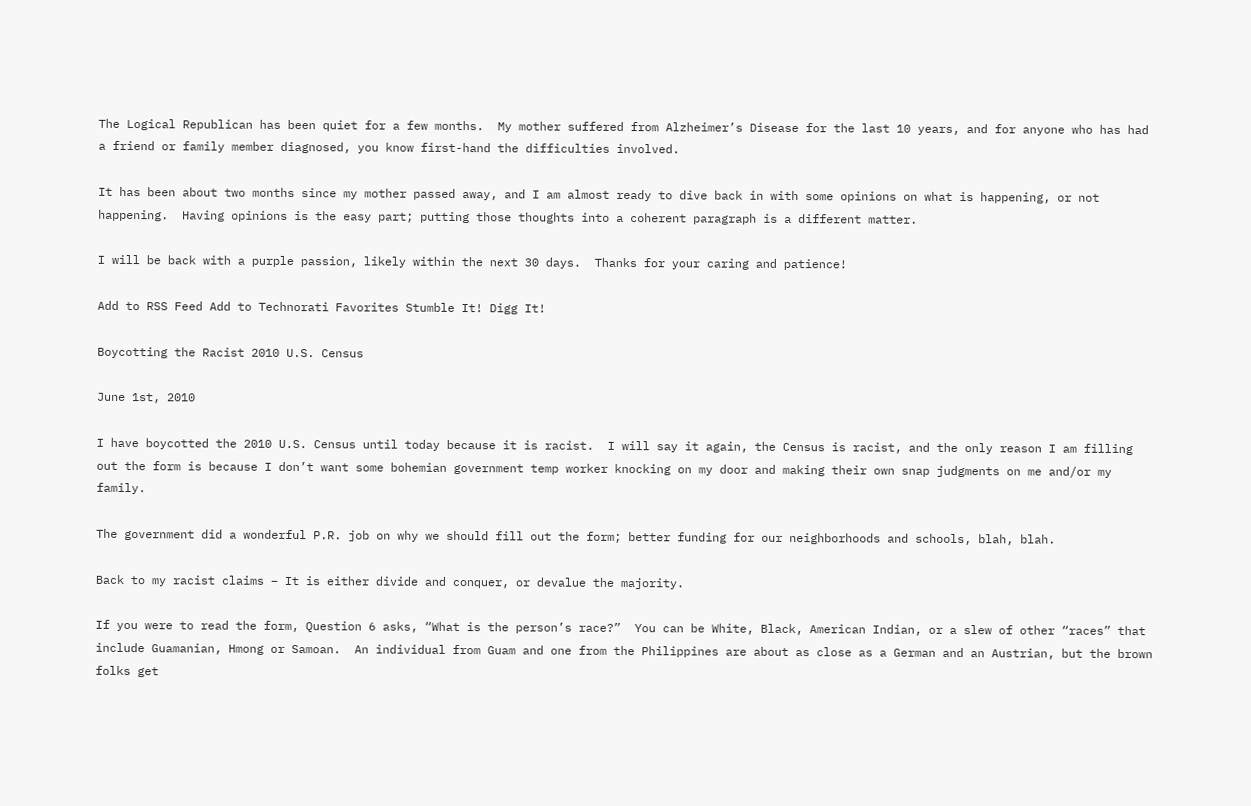The Logical Republican has been quiet for a few months.  My mother suffered from Alzheimer’s Disease for the last 10 years, and for anyone who has had a friend or family member diagnosed, you know first-hand the difficulties involved.

It has been about two months since my mother passed away, and I am almost ready to dive back in with some opinions on what is happening, or not happening.  Having opinions is the easy part; putting those thoughts into a coherent paragraph is a different matter.

I will be back with a purple passion, likely within the next 30 days.  Thanks for your caring and patience!

Add to RSS Feed Add to Technorati Favorites Stumble It! Digg It!

Boycotting the Racist 2010 U.S. Census

June 1st, 2010

I have boycotted the 2010 U.S. Census until today because it is racist.  I will say it again, the Census is racist, and the only reason I am filling out the form is because I don’t want some bohemian government temp worker knocking on my door and making their own snap judgments on me and/or my family.

The government did a wonderful P.R. job on why we should fill out the form; better funding for our neighborhoods and schools, blah, blah.

Back to my racist claims – It is either divide and conquer, or devalue the majority.

If you were to read the form, Question 6 asks, “What is the person’s race?”  You can be White, Black, American Indian, or a slew of other “races” that include Guamanian, Hmong or Samoan.  An individual from Guam and one from the Philippines are about as close as a German and an Austrian, but the brown folks get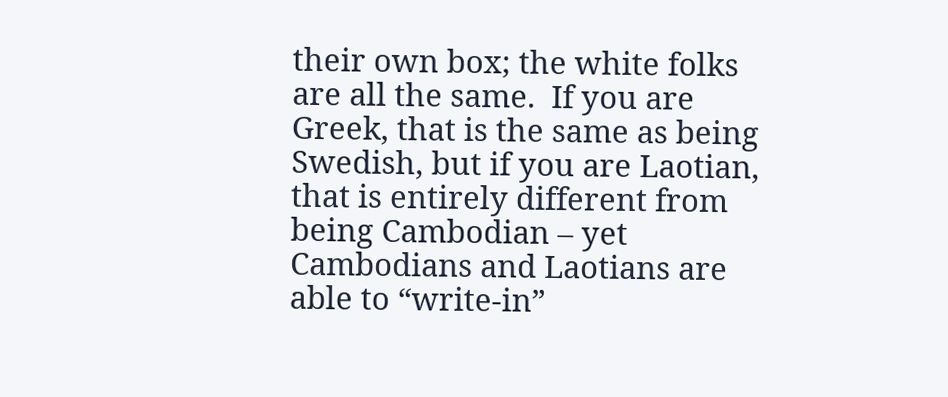their own box; the white folks are all the same.  If you are Greek, that is the same as being Swedish, but if you are Laotian, that is entirely different from being Cambodian – yet Cambodians and Laotians are able to “write-in”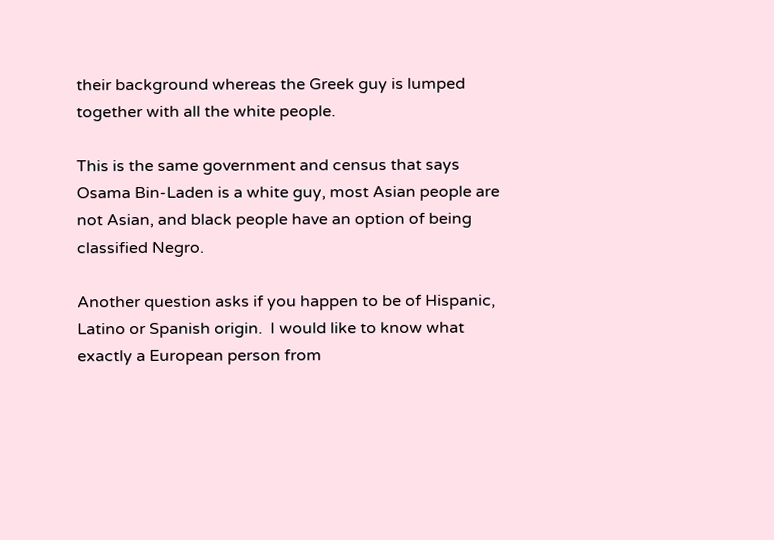their background whereas the Greek guy is lumped together with all the white people.

This is the same government and census that says Osama Bin-Laden is a white guy, most Asian people are not Asian, and black people have an option of being classified Negro.

Another question asks if you happen to be of Hispanic, Latino or Spanish origin.  I would like to know what exactly a European person from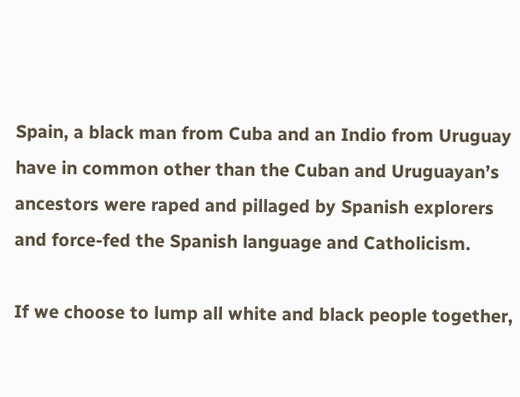Spain, a black man from Cuba and an Indio from Uruguay have in common other than the Cuban and Uruguayan’s ancestors were raped and pillaged by Spanish explorers and force-fed the Spanish language and Catholicism.

If we choose to lump all white and black people together,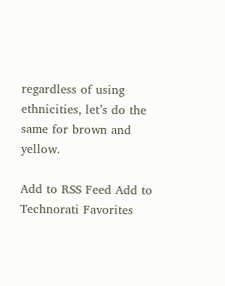regardless of using ethnicities, let’s do the same for brown and yellow.

Add to RSS Feed Add to Technorati Favorites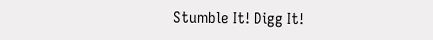Stumble It! Digg It!